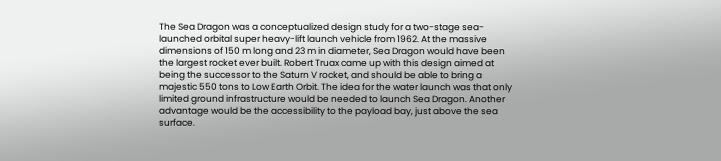The Sea Dragon was a conceptualized design study for a two-stage sea-launched orbital super heavy-lift launch vehicle from 1962. At the massive dimensions of 150 m long and 23 m in diameter, Sea Dragon would have been the largest rocket ever built. Robert Truax came up with this design aimed at being the successor to the Saturn V rocket, and should be able to bring a majestic 550 tons to Low Earth Orbit. The idea for the water launch was that only limited ground infrastructure would be needed to launch Sea Dragon. Another advantage would be the accessibility to the payload bay, just above the sea surface.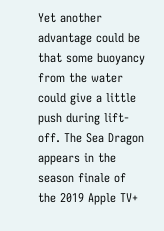Yet another advantage could be that some buoyancy from the water could give a little push during lift-off. The Sea Dragon appears in the season finale of the 2019 Apple TV+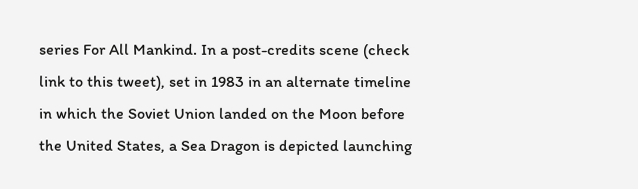series For All Mankind. In a post-credits scene (check link to this tweet), set in 1983 in an alternate timeline in which the Soviet Union landed on the Moon before the United States, a Sea Dragon is depicted launching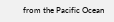from the Pacific Ocean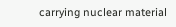carrying nuclear material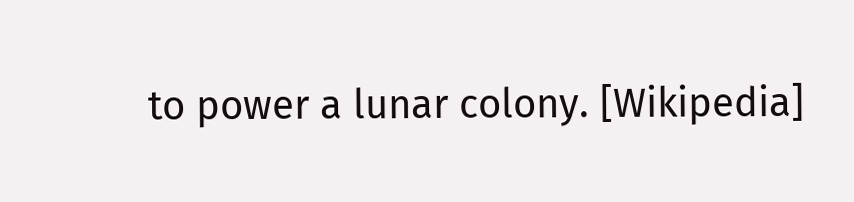to power a lunar colony. [Wikipedia]